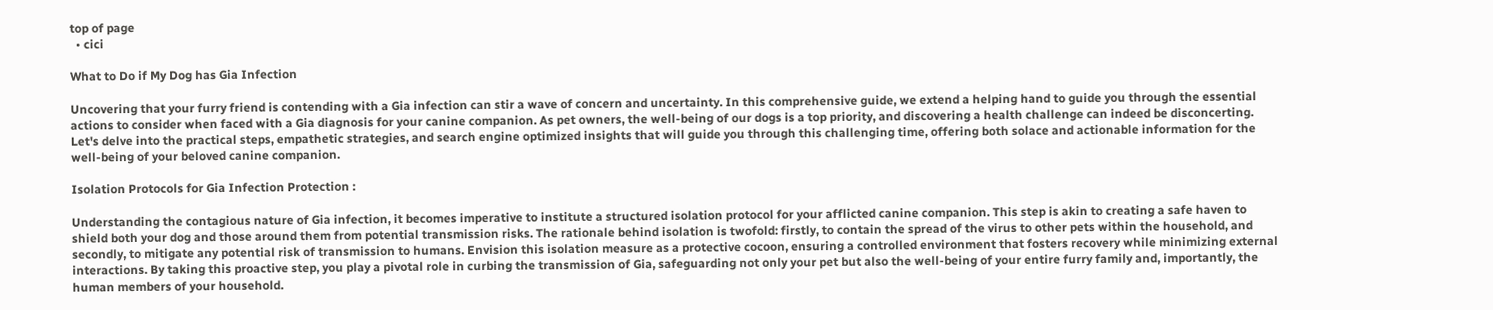top of page
  • cici

What to Do if My Dog has Gia Infection

Uncovering that your furry friend is contending with a Gia infection can stir a wave of concern and uncertainty. In this comprehensive guide, we extend a helping hand to guide you through the essential actions to consider when faced with a Gia diagnosis for your canine companion. As pet owners, the well-being of our dogs is a top priority, and discovering a health challenge can indeed be disconcerting. Let's delve into the practical steps, empathetic strategies, and search engine optimized insights that will guide you through this challenging time, offering both solace and actionable information for the well-being of your beloved canine companion.

Isolation Protocols for Gia Infection Protection :

Understanding the contagious nature of Gia infection, it becomes imperative to institute a structured isolation protocol for your afflicted canine companion. This step is akin to creating a safe haven to shield both your dog and those around them from potential transmission risks. The rationale behind isolation is twofold: firstly, to contain the spread of the virus to other pets within the household, and secondly, to mitigate any potential risk of transmission to humans. Envision this isolation measure as a protective cocoon, ensuring a controlled environment that fosters recovery while minimizing external interactions. By taking this proactive step, you play a pivotal role in curbing the transmission of Gia, safeguarding not only your pet but also the well-being of your entire furry family and, importantly, the human members of your household.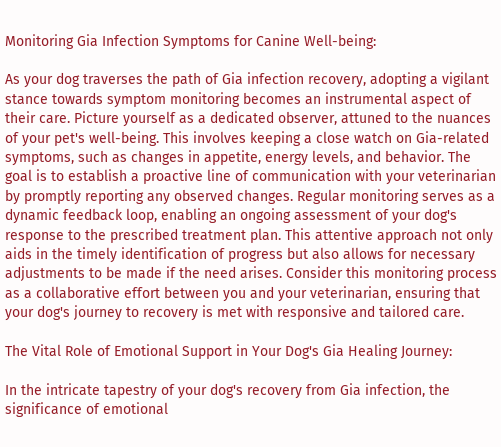Monitoring Gia Infection Symptoms for Canine Well-being:

As your dog traverses the path of Gia infection recovery, adopting a vigilant stance towards symptom monitoring becomes an instrumental aspect of their care. Picture yourself as a dedicated observer, attuned to the nuances of your pet's well-being. This involves keeping a close watch on Gia-related symptoms, such as changes in appetite, energy levels, and behavior. The goal is to establish a proactive line of communication with your veterinarian by promptly reporting any observed changes. Regular monitoring serves as a dynamic feedback loop, enabling an ongoing assessment of your dog's response to the prescribed treatment plan. This attentive approach not only aids in the timely identification of progress but also allows for necessary adjustments to be made if the need arises. Consider this monitoring process as a collaborative effort between you and your veterinarian, ensuring that your dog's journey to recovery is met with responsive and tailored care.

The Vital Role of Emotional Support in Your Dog's Gia Healing Journey:

In the intricate tapestry of your dog's recovery from Gia infection, the significance of emotional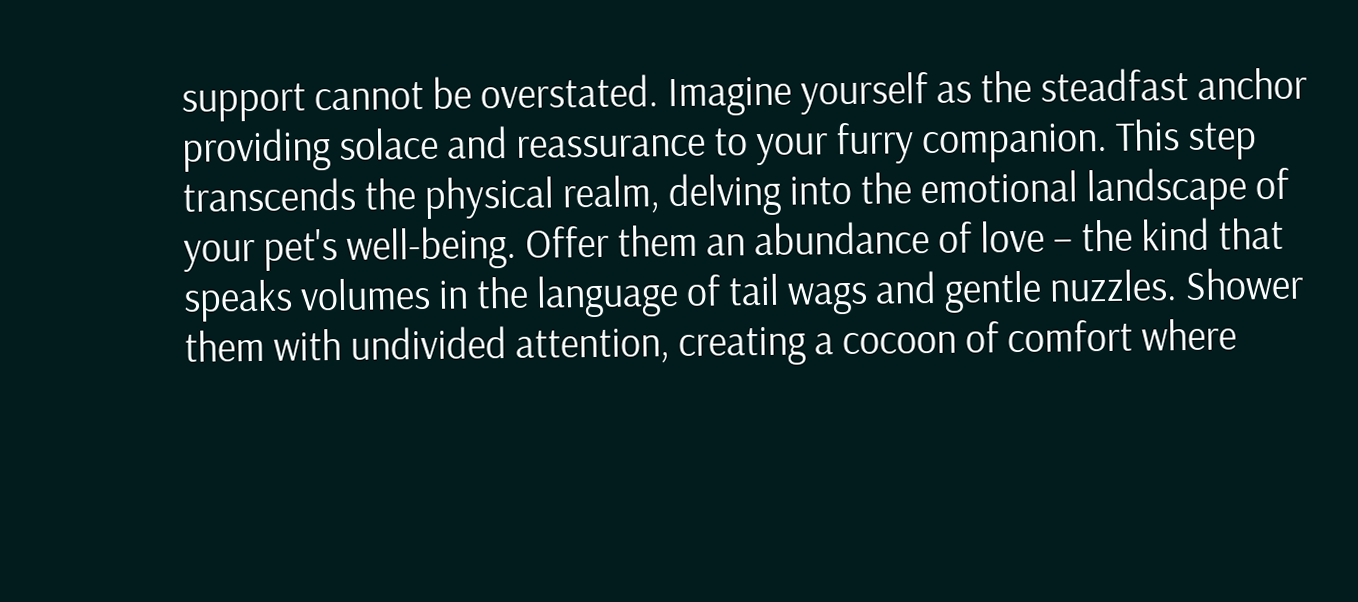support cannot be overstated. Imagine yourself as the steadfast anchor providing solace and reassurance to your furry companion. This step transcends the physical realm, delving into the emotional landscape of your pet's well-being. Offer them an abundance of love – the kind that speaks volumes in the language of tail wags and gentle nuzzles. Shower them with undivided attention, creating a cocoon of comfort where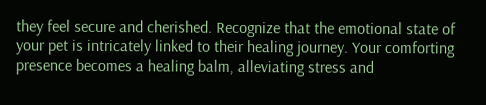they feel secure and cherished. Recognize that the emotional state of your pet is intricately linked to their healing journey. Your comforting presence becomes a healing balm, alleviating stress and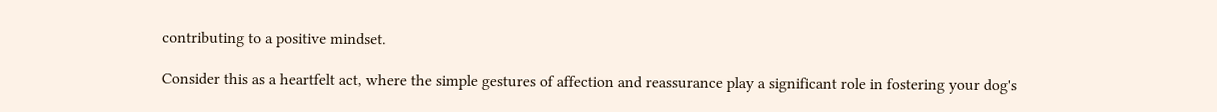contributing to a positive mindset.

Consider this as a heartfelt act, where the simple gestures of affection and reassurance play a significant role in fostering your dog's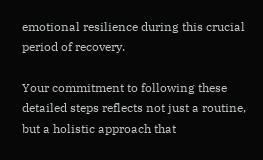emotional resilience during this crucial period of recovery.

Your commitment to following these detailed steps reflects not just a routine, but a holistic approach that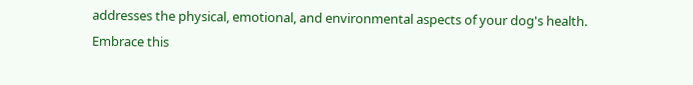addresses the physical, emotional, and environmental aspects of your dog's health. Embrace this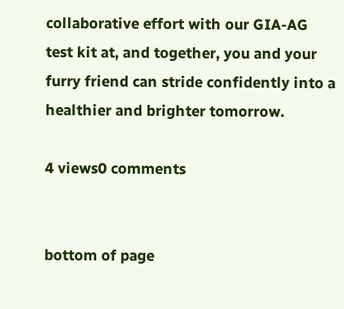collaborative effort with our GIA-AG test kit at, and together, you and your furry friend can stride confidently into a healthier and brighter tomorrow.

4 views0 comments


bottom of page